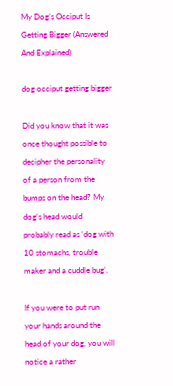My Dog’s Occiput Is Getting Bigger (Answered And Explained)

dog occiput getting bigger

Did you know that it was once thought possible to decipher the personality of a person from the bumps on the head? My dog’s head would probably read as ‘dog with 10 stomachs, trouble maker and a cuddle bug’.

If you were to put run your hands around the head of your dog, you will notice a rather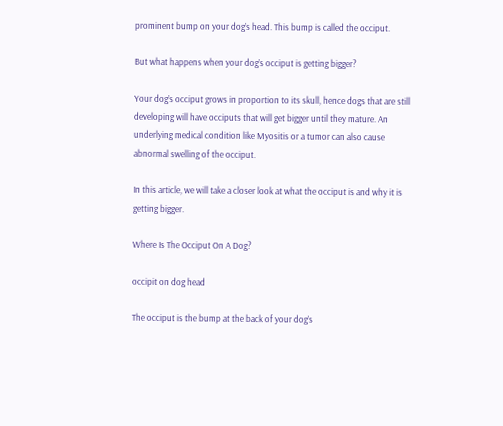prominent bump on your dog’s head. This bump is called the occiput.

But what happens when your dog’s occiput is getting bigger?

Your dog’s occiput grows in proportion to its skull, hence dogs that are still developing will have occiputs that will get bigger until they mature. An underlying medical condition like Myositis or a tumor can also cause abnormal swelling of the occiput.

In this article, we will take a closer look at what the occiput is and why it is getting bigger.

Where Is The Occiput On A Dog?

occipit on dog head

The occiput is the bump at the back of your dog’s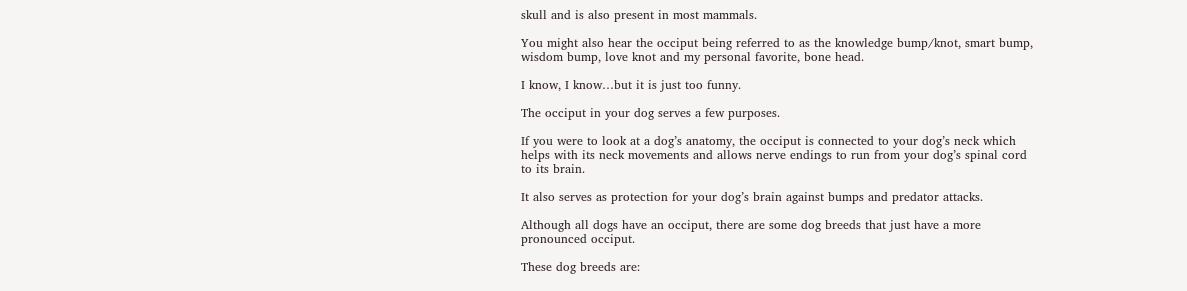skull and is also present in most mammals.

You might also hear the occiput being referred to as the knowledge bump/knot, smart bump, wisdom bump, love knot and my personal favorite, bone head.

I know, I know…but it is just too funny.

The occiput in your dog serves a few purposes.

If you were to look at a dog’s anatomy, the occiput is connected to your dog’s neck which helps with its neck movements and allows nerve endings to run from your dog’s spinal cord to its brain.

It also serves as protection for your dog’s brain against bumps and predator attacks.

Although all dogs have an occiput, there are some dog breeds that just have a more pronounced occiput.

These dog breeds are: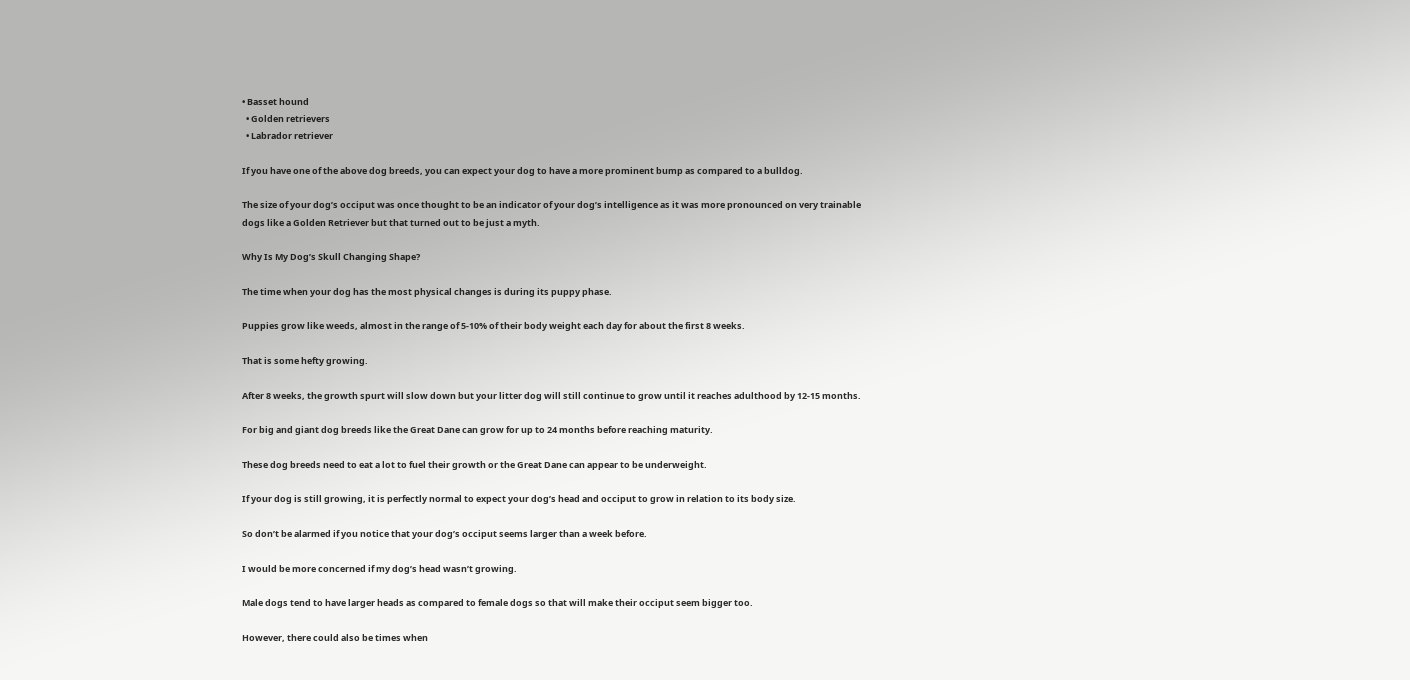• Basset hound
  • Golden retrievers
  • Labrador retriever

If you have one of the above dog breeds, you can expect your dog to have a more prominent bump as compared to a bulldog.

The size of your dog’s occiput was once thought to be an indicator of your dog’s intelligence as it was more pronounced on very trainable dogs like a Golden Retriever but that turned out to be just a myth.

Why Is My Dog’s Skull Changing Shape?

The time when your dog has the most physical changes is during its puppy phase.

Puppies grow like weeds, almost in the range of 5-10% of their body weight each day for about the first 8 weeks.

That is some hefty growing.

After 8 weeks, the growth spurt will slow down but your litter dog will still continue to grow until it reaches adulthood by 12-15 months.

For big and giant dog breeds like the Great Dane can grow for up to 24 months before reaching maturity.

These dog breeds need to eat a lot to fuel their growth or the Great Dane can appear to be underweight.

If your dog is still growing, it is perfectly normal to expect your dog’s head and occiput to grow in relation to its body size.

So don’t be alarmed if you notice that your dog’s occiput seems larger than a week before.

I would be more concerned if my dog’s head wasn’t growing.

Male dogs tend to have larger heads as compared to female dogs so that will make their occiput seem bigger too.

However, there could also be times when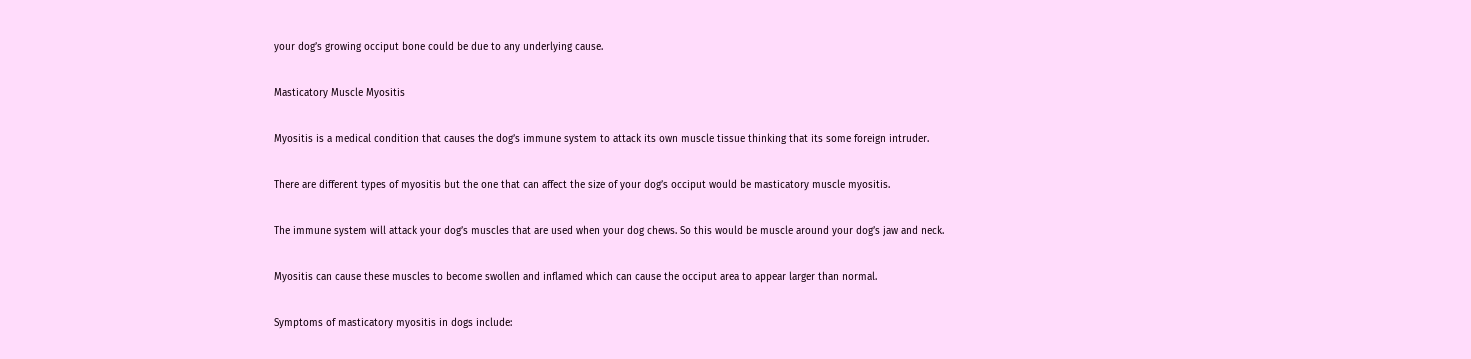your dog’s growing occiput bone could be due to any underlying cause.

Masticatory Muscle Myositis

Myositis is a medical condition that causes the dog’s immune system to attack its own muscle tissue thinking that its some foreign intruder.

There are different types of myositis but the one that can affect the size of your dog’s occiput would be masticatory muscle myositis.

The immune system will attack your dog’s muscles that are used when your dog chews. So this would be muscle around your dog’s jaw and neck.

Myositis can cause these muscles to become swollen and inflamed which can cause the occiput area to appear larger than normal.

Symptoms of masticatory myositis in dogs include: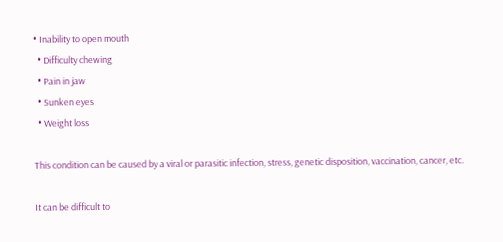• Inability to open mouth
  • Difficulty chewing
  • Pain in jaw
  • Sunken eyes
  • Weight loss

This condition can be caused by a viral or parasitic infection, stress, genetic disposition, vaccination, cancer, etc.

It can be difficult to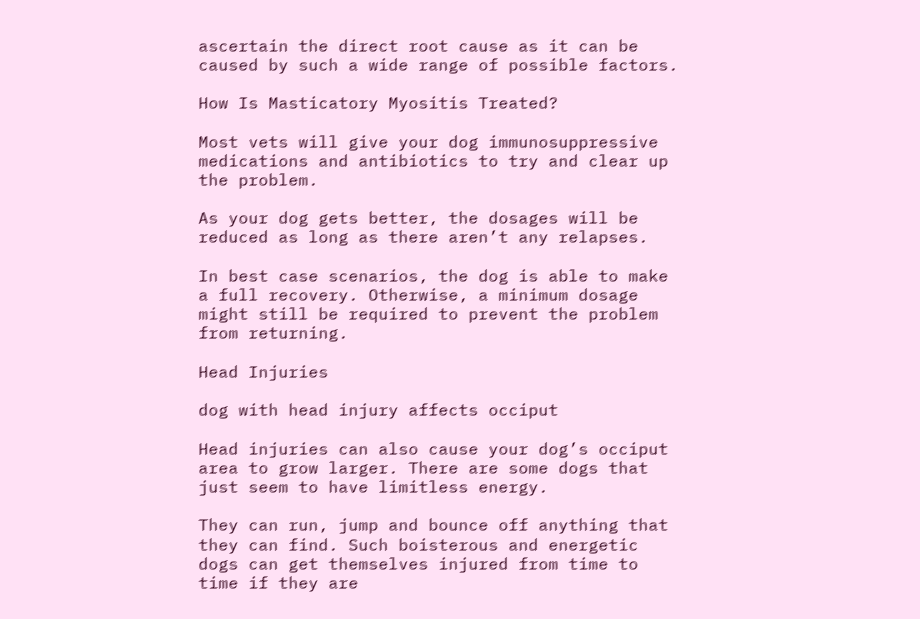ascertain the direct root cause as it can be caused by such a wide range of possible factors.

How Is Masticatory Myositis Treated?

Most vets will give your dog immunosuppressive medications and antibiotics to try and clear up the problem.

As your dog gets better, the dosages will be reduced as long as there aren’t any relapses.

In best case scenarios, the dog is able to make a full recovery. Otherwise, a minimum dosage might still be required to prevent the problem from returning.

Head Injuries

dog with head injury affects occiput

Head injuries can also cause your dog’s occiput area to grow larger. There are some dogs that just seem to have limitless energy.

They can run, jump and bounce off anything that they can find. Such boisterous and energetic dogs can get themselves injured from time to time if they are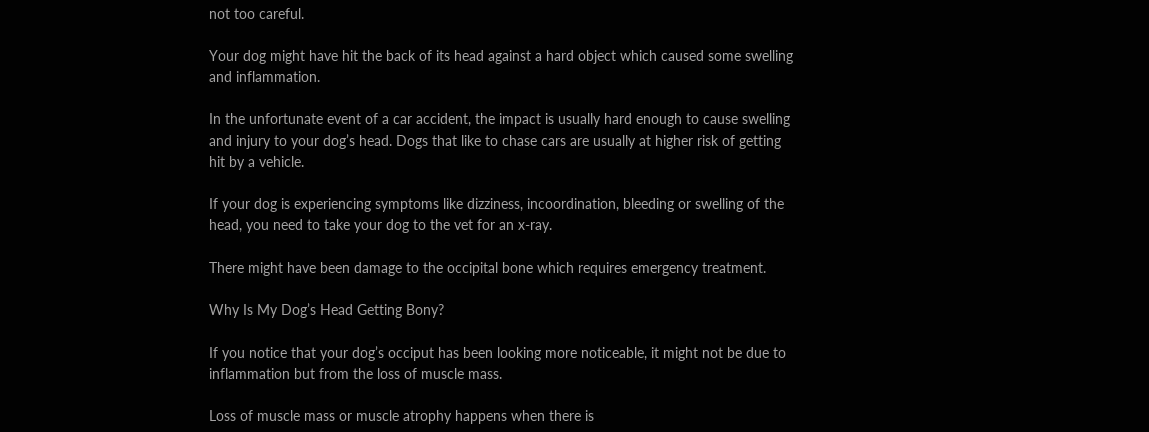not too careful.

Your dog might have hit the back of its head against a hard object which caused some swelling and inflammation.

In the unfortunate event of a car accident, the impact is usually hard enough to cause swelling and injury to your dog’s head. Dogs that like to chase cars are usually at higher risk of getting hit by a vehicle.

If your dog is experiencing symptoms like dizziness, incoordination, bleeding or swelling of the head, you need to take your dog to the vet for an x-ray.

There might have been damage to the occipital bone which requires emergency treatment.

Why Is My Dog’s Head Getting Bony?

If you notice that your dog’s occiput has been looking more noticeable, it might not be due to inflammation but from the loss of muscle mass.

Loss of muscle mass or muscle atrophy happens when there is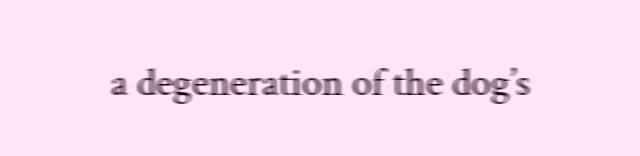a degeneration of the dog’s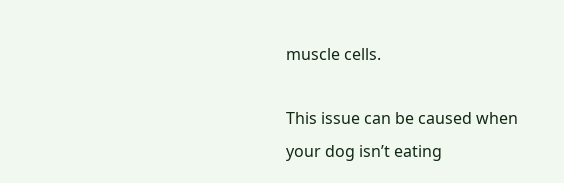muscle cells.

This issue can be caused when your dog isn’t eating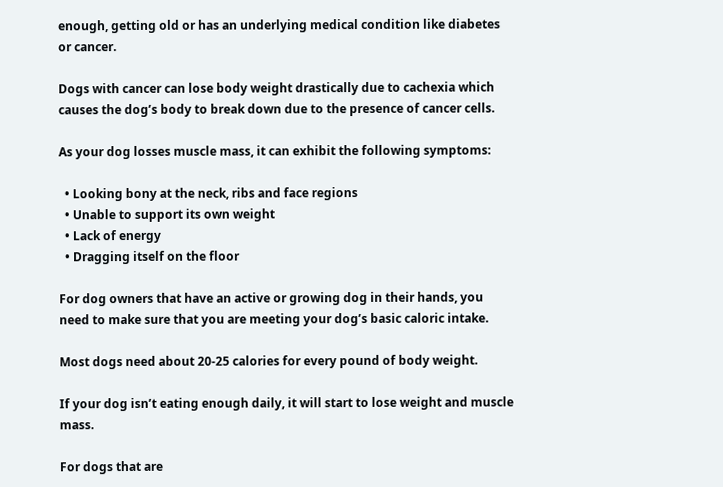enough, getting old or has an underlying medical condition like diabetes or cancer.

Dogs with cancer can lose body weight drastically due to cachexia which causes the dog’s body to break down due to the presence of cancer cells.

As your dog losses muscle mass, it can exhibit the following symptoms:

  • Looking bony at the neck, ribs and face regions
  • Unable to support its own weight
  • Lack of energy
  • Dragging itself on the floor

For dog owners that have an active or growing dog in their hands, you need to make sure that you are meeting your dog’s basic caloric intake.

Most dogs need about 20-25 calories for every pound of body weight.

If your dog isn’t eating enough daily, it will start to lose weight and muscle mass.

For dogs that are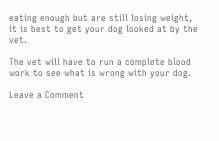eating enough but are still losing weight, it is best to get your dog looked at by the vet.

The vet will have to run a complete blood work to see what is wrong with your dog.

Leave a Comment